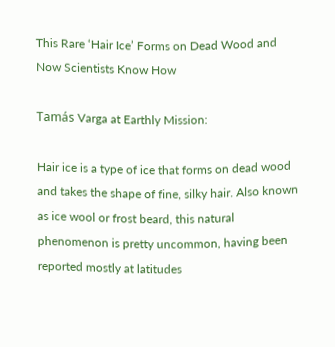This Rare ‘Hair Ice’ Forms on Dead Wood and Now Scientists Know How

Tamás Varga at Earthly Mission:

Hair ice is a type of ice that forms on dead wood and takes the shape of fine, silky hair. Also known as ice wool or frost beard, this natural phenomenon is pretty uncommon, having been reported mostly at latitudes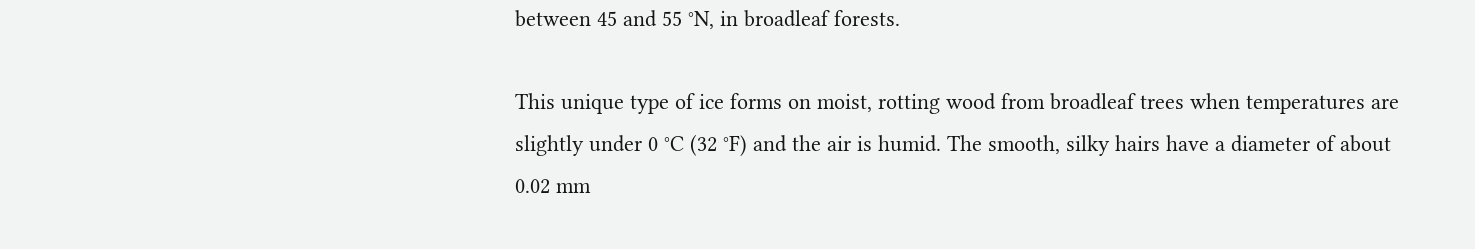between 45 and 55 °N, in broadleaf forests.

This unique type of ice forms on moist, rotting wood from broadleaf trees when temperatures are slightly under 0 °C (32 °F) and the air is humid. The smooth, silky hairs have a diameter of about 0.02 mm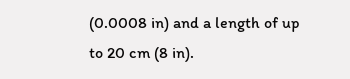(0.0008 in) and a length of up to 20 cm (8 in).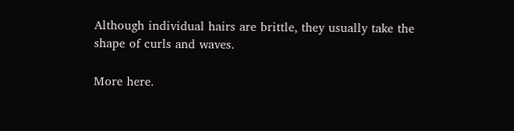Although individual hairs are brittle, they usually take the shape of curls and waves.

More here.